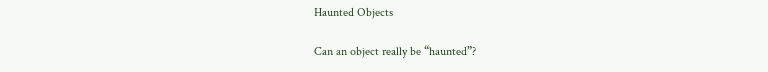Haunted Objects

Can an object really be “haunted”?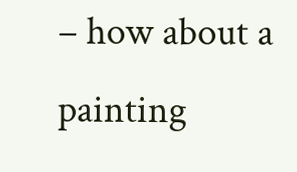– how about a painting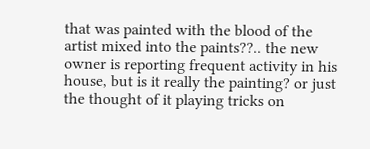that was painted with the blood of the artist mixed into the paints??.. the new owner is reporting frequent activity in his house, but is it really the painting? or just the thought of it playing tricks on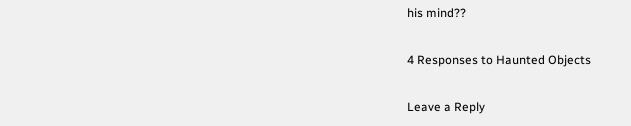his mind??

4 Responses to Haunted Objects

Leave a Reply